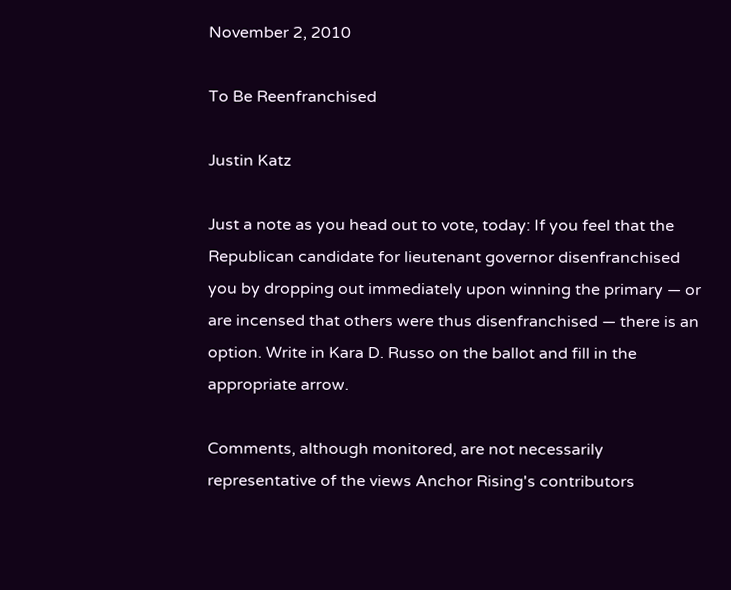November 2, 2010

To Be Reenfranchised

Justin Katz

Just a note as you head out to vote, today: If you feel that the Republican candidate for lieutenant governor disenfranchised you by dropping out immediately upon winning the primary — or are incensed that others were thus disenfranchised — there is an option. Write in Kara D. Russo on the ballot and fill in the appropriate arrow.

Comments, although monitored, are not necessarily representative of the views Anchor Rising's contributors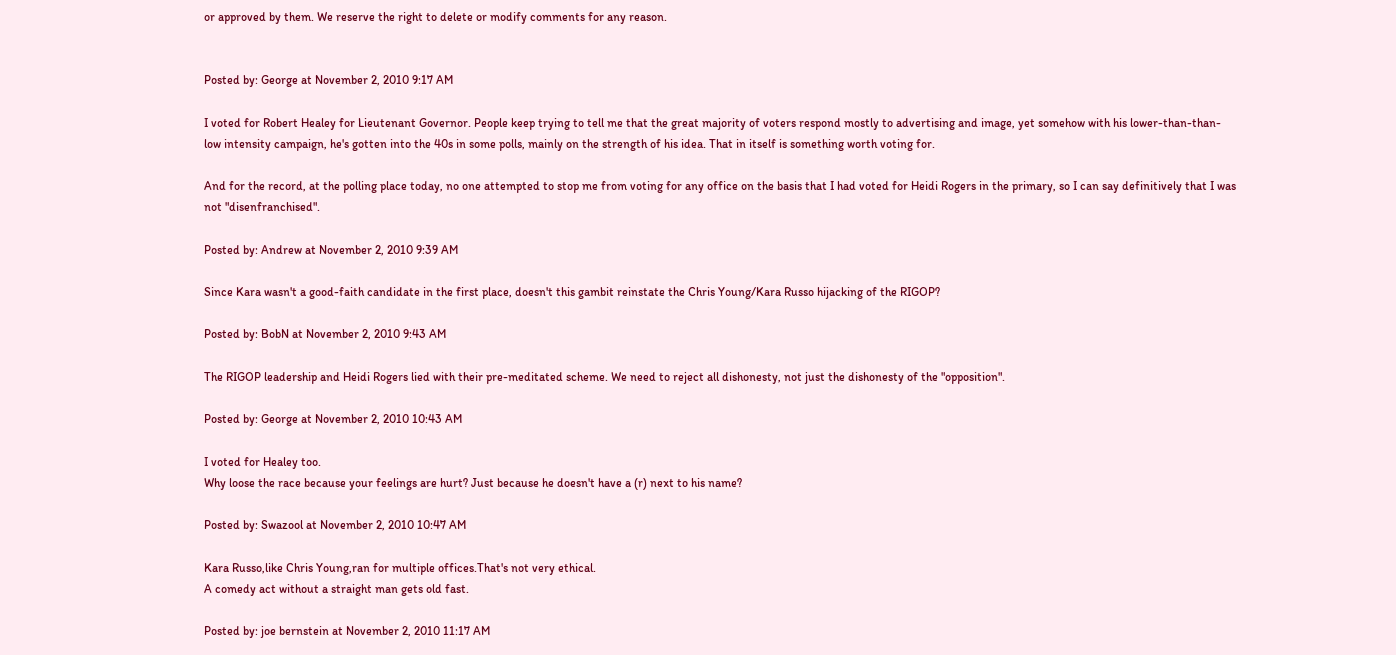or approved by them. We reserve the right to delete or modify comments for any reason.


Posted by: George at November 2, 2010 9:17 AM

I voted for Robert Healey for Lieutenant Governor. People keep trying to tell me that the great majority of voters respond mostly to advertising and image, yet somehow with his lower-than-than-low intensity campaign, he's gotten into the 40s in some polls, mainly on the strength of his idea. That in itself is something worth voting for.

And for the record, at the polling place today, no one attempted to stop me from voting for any office on the basis that I had voted for Heidi Rogers in the primary, so I can say definitively that I was not "disenfranchised".

Posted by: Andrew at November 2, 2010 9:39 AM

Since Kara wasn't a good-faith candidate in the first place, doesn't this gambit reinstate the Chris Young/Kara Russo hijacking of the RIGOP?

Posted by: BobN at November 2, 2010 9:43 AM

The RIGOP leadership and Heidi Rogers lied with their pre-meditated scheme. We need to reject all dishonesty, not just the dishonesty of the "opposition".

Posted by: George at November 2, 2010 10:43 AM

I voted for Healey too.
Why loose the race because your feelings are hurt? Just because he doesn't have a (r) next to his name?

Posted by: Swazool at November 2, 2010 10:47 AM

Kara Russo,like Chris Young,ran for multiple offices.That's not very ethical.
A comedy act without a straight man gets old fast.

Posted by: joe bernstein at November 2, 2010 11:17 AM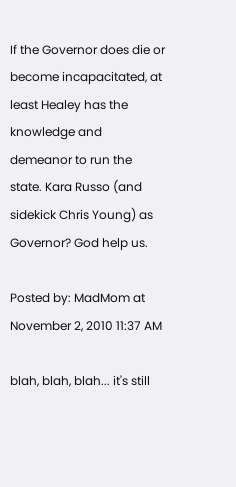If the Governor does die or become incapacitated, at least Healey has the knowledge and demeanor to run the state. Kara Russo (and sidekick Chris Young) as Governor? God help us.

Posted by: MadMom at November 2, 2010 11:37 AM

blah, blah, blah... it's still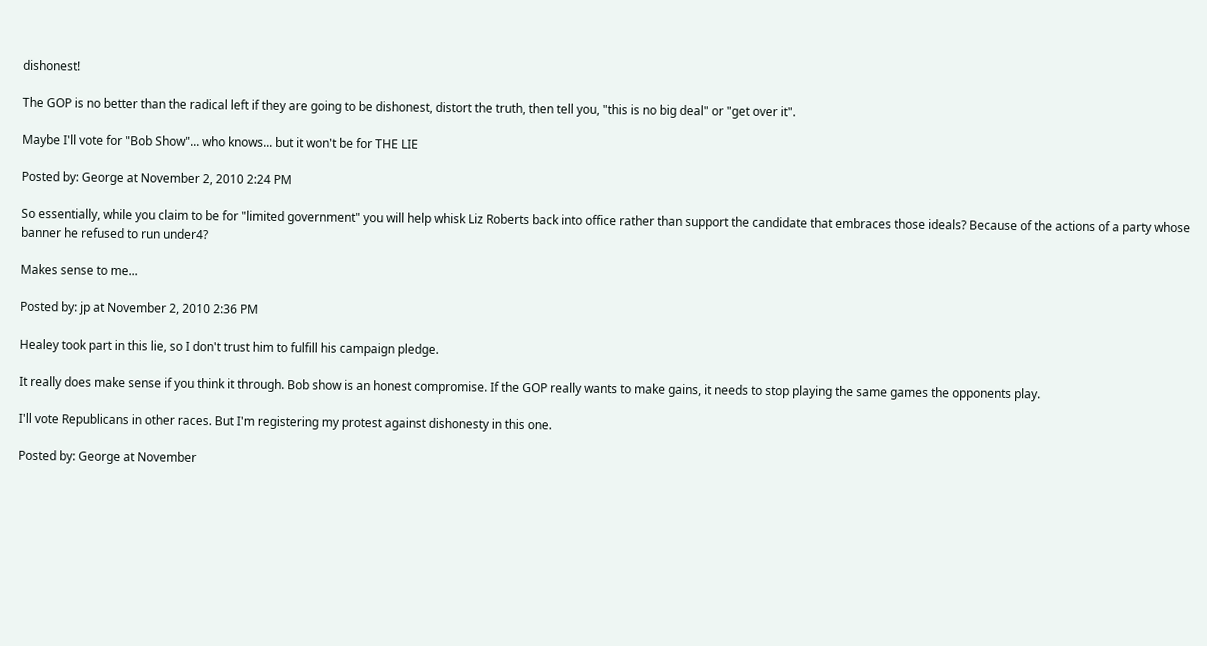dishonest!

The GOP is no better than the radical left if they are going to be dishonest, distort the truth, then tell you, "this is no big deal" or "get over it".

Maybe I'll vote for "Bob Show"... who knows... but it won't be for THE LIE

Posted by: George at November 2, 2010 2:24 PM

So essentially, while you claim to be for "limited government" you will help whisk Liz Roberts back into office rather than support the candidate that embraces those ideals? Because of the actions of a party whose banner he refused to run under4?

Makes sense to me...

Posted by: jp at November 2, 2010 2:36 PM

Healey took part in this lie, so I don't trust him to fulfill his campaign pledge.

It really does make sense if you think it through. Bob show is an honest compromise. If the GOP really wants to make gains, it needs to stop playing the same games the opponents play.

I'll vote Republicans in other races. But I'm registering my protest against dishonesty in this one.

Posted by: George at November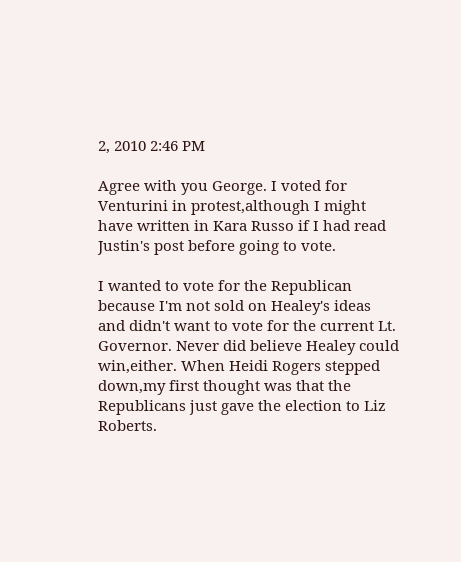2, 2010 2:46 PM

Agree with you George. I voted for Venturini in protest,although I might have written in Kara Russo if I had read Justin's post before going to vote.

I wanted to vote for the Republican because I'm not sold on Healey's ideas and didn't want to vote for the current Lt. Governor. Never did believe Healey could win,either. When Heidi Rogers stepped down,my first thought was that the Republicans just gave the election to Liz Roberts.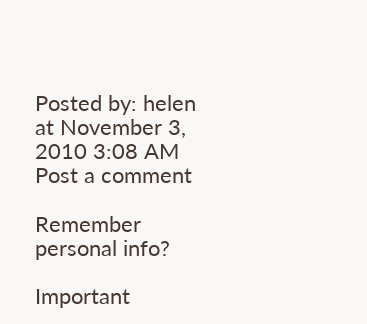Posted by: helen at November 3, 2010 3:08 AM
Post a comment

Remember personal info?

Important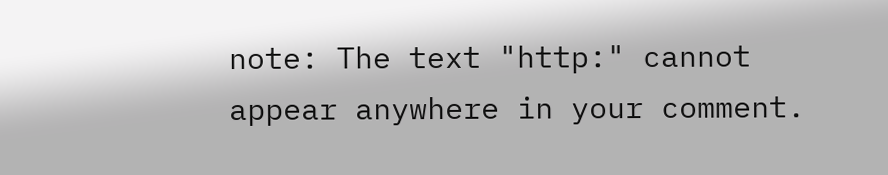note: The text "http:" cannot appear anywhere in your comment.